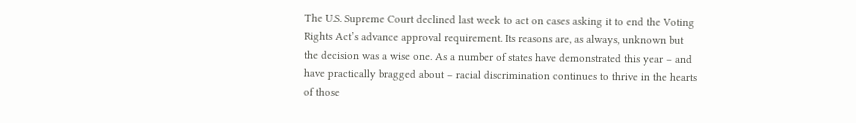The U.S. Supreme Court declined last week to act on cases asking it to end the Voting Rights Act’s advance approval requirement. Its reasons are, as always, unknown but the decision was a wise one. As a number of states have demonstrated this year – and have practically bragged about – racial discrimination continues to thrive in the hearts of those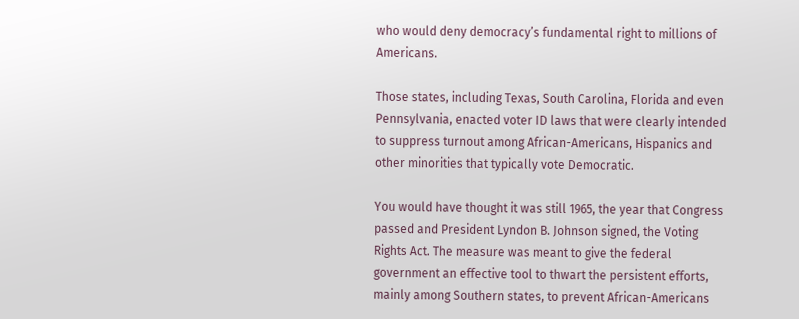who would deny democracy’s fundamental right to millions of Americans.

Those states, including Texas, South Carolina, Florida and even Pennsylvania, enacted voter ID laws that were clearly intended to suppress turnout among African-Americans, Hispanics and other minorities that typically vote Democratic.

You would have thought it was still 1965, the year that Congress passed and President Lyndon B. Johnson signed, the Voting Rights Act. The measure was meant to give the federal government an effective tool to thwart the persistent efforts, mainly among Southern states, to prevent African-Americans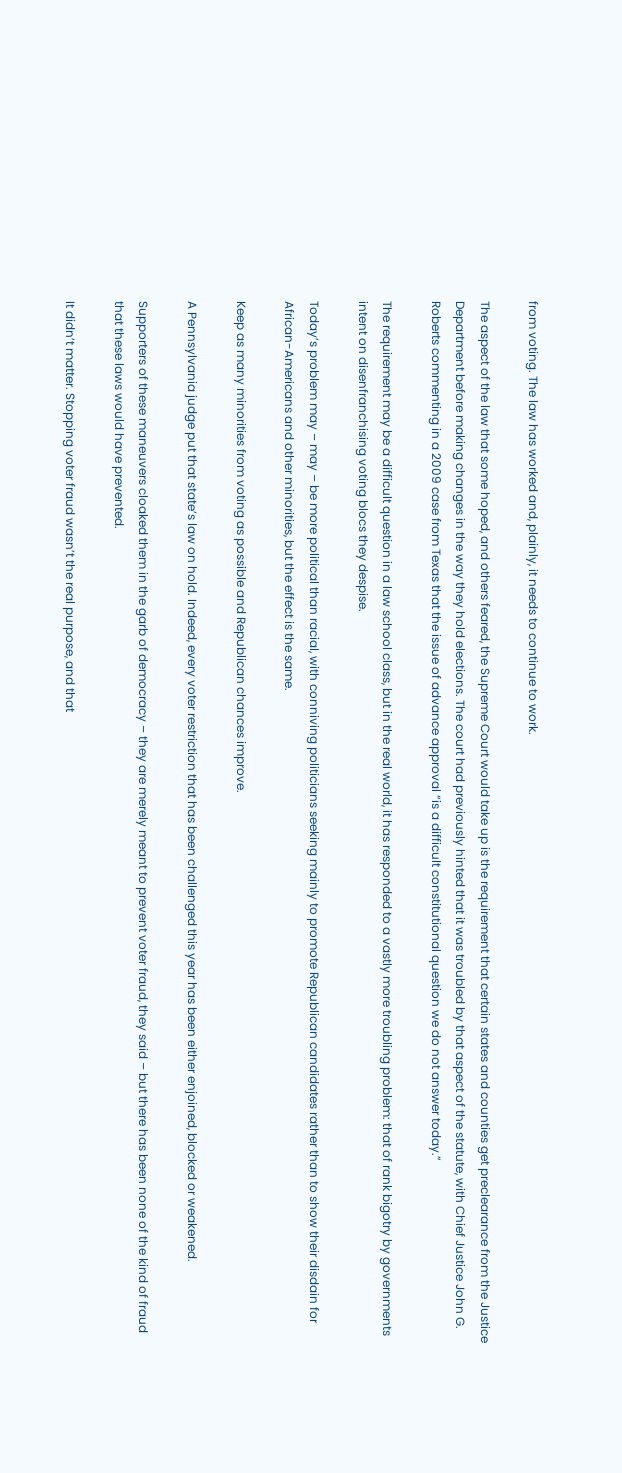from voting. The law has worked and, plainly, it needs to continue to work.

The aspect of the law that some hoped, and others feared, the Supreme Court would take up is the requirement that certain states and counties get preclearance from the Justice Department before making changes in the way they hold elections. The court had previously hinted that it was troubled by that aspect of the statute, with Chief Justice John G. Roberts commenting in a 2009 case from Texas that the issue of advance approval “is a difficult constitutional question we do not answer today.”

The requirement may be a difficult question in a law school class, but in the real world, it has responded to a vastly more troubling problem: that of rank bigotry by governments intent on disenfranchising voting blocs they despise.

Today’s problem may – may – be more political than racial, with conniving politicians seeking mainly to promote Republican candidates rather than to show their disdain for African-Americans and other minorities, but the effect is the same.

Keep as many minorities from voting as possible and Republican chances improve.

A Pennsylvania judge put that state’s law on hold. Indeed, every voter restriction that has been challenged this year has been either enjoined, blocked or weakened.

Supporters of these maneuvers cloaked them in the garb of democracy – they are merely meant to prevent voter fraud, they said – but there has been none of the kind of fraud that these laws would have prevented.

It didn’t matter. Stopping voter fraud wasn’t the real purpose, and that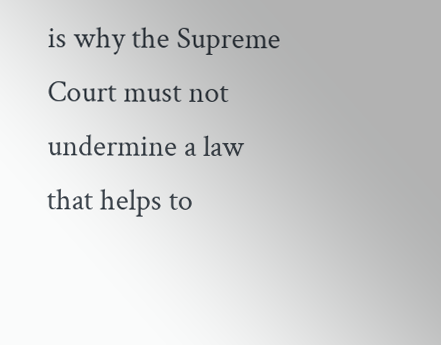is why the Supreme Court must not undermine a law that helps to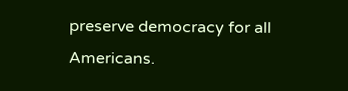preserve democracy for all Americans.